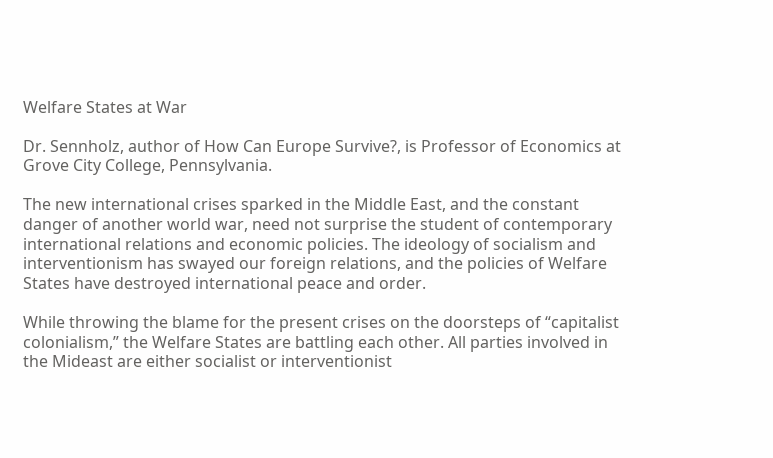Welfare States at War

Dr. Sennholz, author of How Can Europe Survive?, is Professor of Economics at Grove City College, Pennsylvania.

The new international crises sparked in the Middle East, and the constant danger of another world war, need not surprise the student of contemporary international relations and economic policies. The ideology of socialism and interventionism has swayed our foreign relations, and the policies of Welfare States have destroyed international peace and order.

While throwing the blame for the present crises on the doorsteps of “capitalist colonialism,” the Welfare States are battling each other. All parties involved in the Mideast are either socialist or interventionist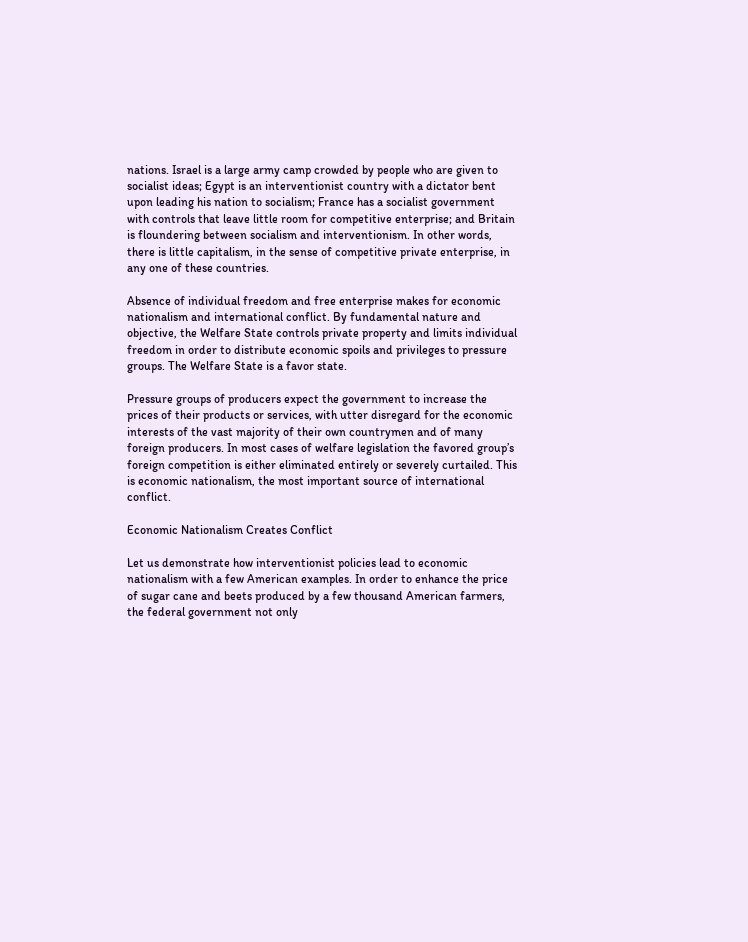nations. Israel is a large army camp crowded by people who are given to socialist ideas; Egypt is an interventionist country with a dictator bent upon leading his nation to socialism; France has a socialist government with controls that leave little room for competitive enterprise; and Britain is floundering between socialism and interventionism. In other words, there is little capitalism, in the sense of competitive private enterprise, in any one of these countries.

Absence of individual freedom and free enterprise makes for economic nationalism and international conflict. By fundamental nature and objective, the Welfare State controls private property and limits individual freedom in order to distribute economic spoils and privileges to pressure groups. The Welfare State is a favor state.

Pressure groups of producers expect the government to increase the prices of their products or services, with utter disregard for the economic interests of the vast majority of their own countrymen and of many foreign producers. In most cases of welfare legislation the favored group’s foreign competition is either eliminated entirely or severely curtailed. This is economic nationalism, the most important source of international conflict.

Economic Nationalism Creates Conflict

Let us demonstrate how interventionist policies lead to economic nationalism with a few American examples. In order to enhance the price of sugar cane and beets produced by a few thousand American farmers, the federal government not only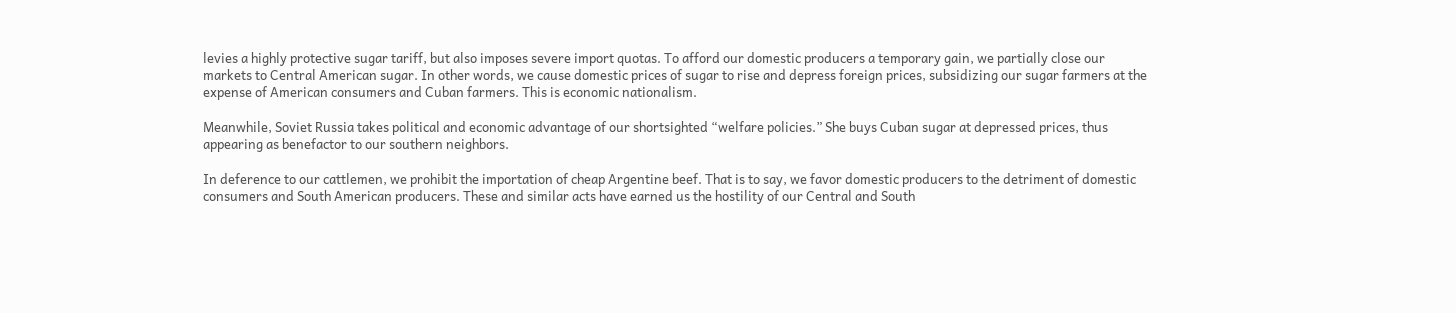levies a highly protective sugar tariff, but also imposes severe import quotas. To afford our domestic producers a temporary gain, we partially close our markets to Central American sugar. In other words, we cause domestic prices of sugar to rise and depress foreign prices, subsidizing our sugar farmers at the expense of American consumers and Cuban farmers. This is economic nationalism.

Meanwhile, Soviet Russia takes political and economic advantage of our shortsighted “welfare policies.” She buys Cuban sugar at depressed prices, thus appearing as benefactor to our southern neighbors.

In deference to our cattlemen, we prohibit the importation of cheap Argentine beef. That is to say, we favor domestic producers to the detriment of domestic consumers and South American producers. These and similar acts have earned us the hostility of our Central and South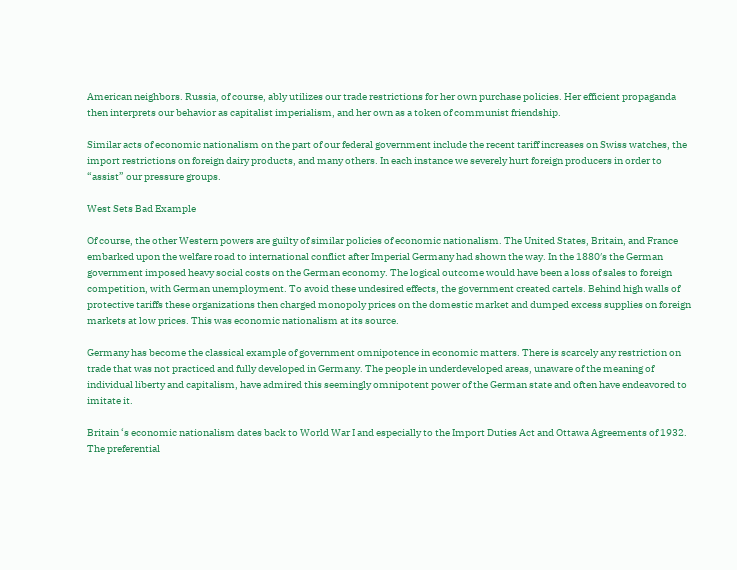American neighbors. Russia, of course, ably utilizes our trade restrictions for her own purchase policies. Her efficient propaganda then interprets our behavior as capitalist imperialism, and her own as a token of communist friendship.

Similar acts of economic nationalism on the part of our federal government include the recent tariff increases on Swiss watches, the import restrictions on foreign dairy products, and many others. In each instance we severely hurt foreign producers in order to “assist” our pressure groups.

West Sets Bad Example

Of course, the other Western powers are guilty of similar policies of economic nationalism. The United States, Britain, and France embarked upon the welfare road to international conflict after Imperial Germany had shown the way. In the 1880′s the German government imposed heavy social costs on the German economy. The logical outcome would have been a loss of sales to foreign competition, with German unemployment. To avoid these undesired effects, the government created cartels. Behind high walls of protective tariffs these organizations then charged monopoly prices on the domestic market and dumped excess supplies on foreign markets at low prices. This was economic nationalism at its source.

Germany has become the classical example of government omnipotence in economic matters. There is scarcely any restriction on trade that was not practiced and fully developed in Germany. The people in underdeveloped areas, unaware of the meaning of individual liberty and capitalism, have admired this seemingly omnipotent power of the German state and often have endeavored to imitate it.

Britain ‘s economic nationalism dates back to World War I and especially to the Import Duties Act and Ottawa Agreements of 1932. The preferential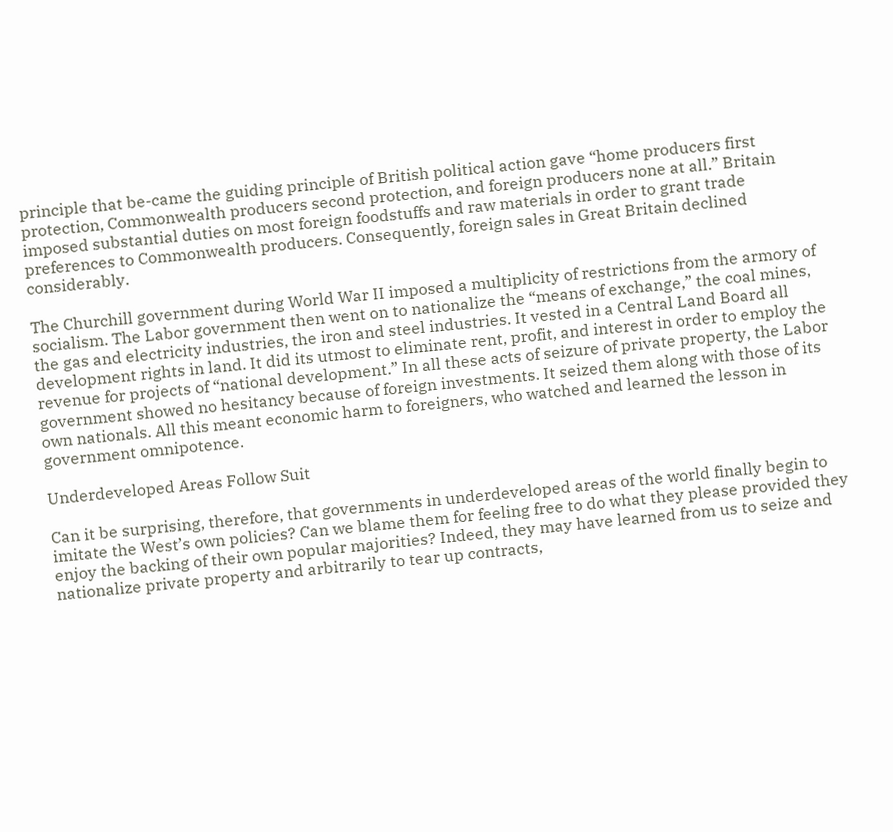principle that be-came the guiding principle of British political action gave “home producers first protection, Commonwealth producers second protection, and foreign producers none at all.” Britain imposed substantial duties on most foreign foodstuffs and raw materials in order to grant trade preferences to Commonwealth producers. Consequently, foreign sales in Great Britain declined considerably.

The Churchill government during World War II imposed a multiplicity of restrictions from the armory of socialism. The Labor government then went on to nationalize the “means of exchange,” the coal mines, the gas and electricity industries, the iron and steel industries. It vested in a Central Land Board all development rights in land. It did its utmost to eliminate rent, profit, and interest in order to employ the revenue for projects of “national development.” In all these acts of seizure of private property, the Labor government showed no hesitancy because of foreign investments. It seized them along with those of its own nationals. All this meant economic harm to foreigners, who watched and learned the lesson in government omnipotence.

Underdeveloped Areas Follow Suit

Can it be surprising, therefore, that governments in underdeveloped areas of the world finally begin to imitate the West’s own policies? Can we blame them for feeling free to do what they please provided they enjoy the backing of their own popular majorities? Indeed, they may have learned from us to seize and nationalize private property and arbitrarily to tear up contracts,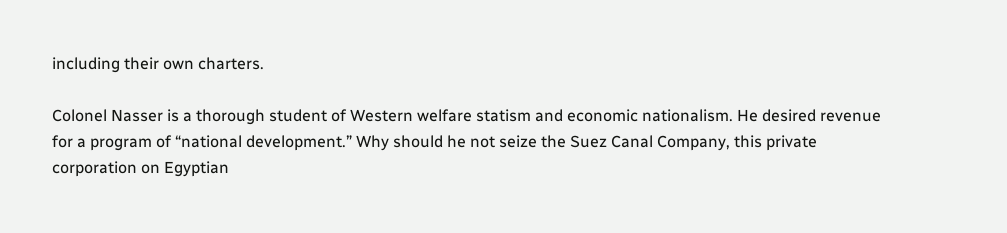including their own charters.

Colonel Nasser is a thorough student of Western welfare statism and economic nationalism. He desired revenue for a program of “national development.” Why should he not seize the Suez Canal Company, this private corporation on Egyptian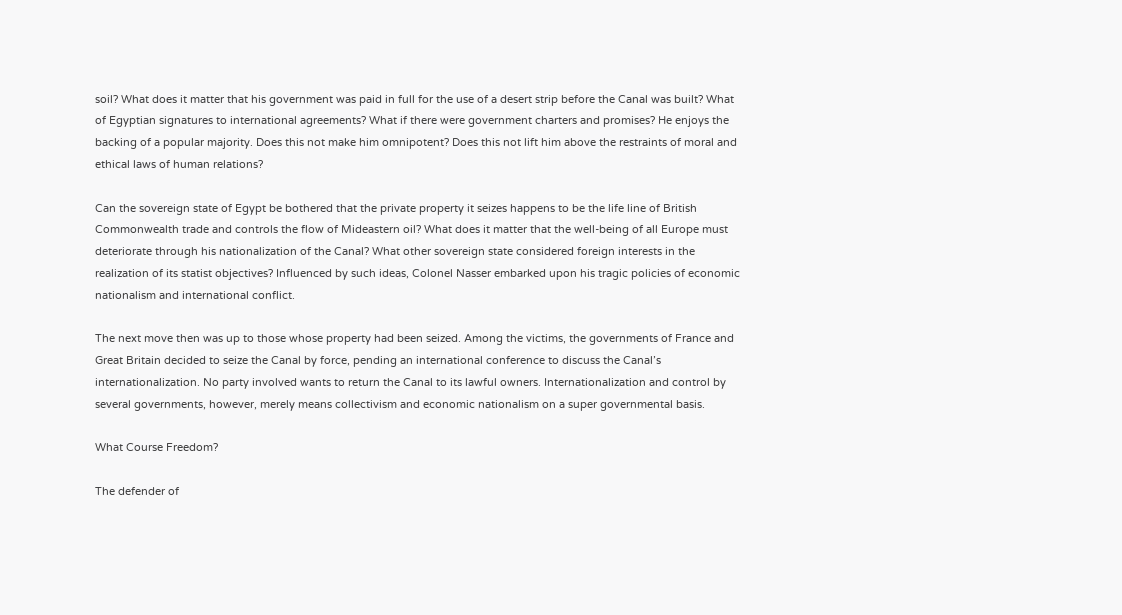soil? What does it matter that his government was paid in full for the use of a desert strip before the Canal was built? What of Egyptian signatures to international agreements? What if there were government charters and promises? He enjoys the backing of a popular majority. Does this not make him omnipotent? Does this not lift him above the restraints of moral and ethical laws of human relations?

Can the sovereign state of Egypt be bothered that the private property it seizes happens to be the life line of British Commonwealth trade and controls the flow of Mideastern oil? What does it matter that the well-being of all Europe must deteriorate through his nationalization of the Canal? What other sovereign state considered foreign interests in the realization of its statist objectives? Influenced by such ideas, Colonel Nasser embarked upon his tragic policies of economic nationalism and international conflict.

The next move then was up to those whose property had been seized. Among the victims, the governments of France and Great Britain decided to seize the Canal by force, pending an international conference to discuss the Canal’s internationalization. No party involved wants to return the Canal to its lawful owners. Internationalization and control by several governments, however, merely means collectivism and economic nationalism on a super governmental basis.

What Course Freedom?

The defender of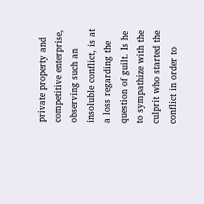private property and competitive enterprise, observing such an insoluble conflict, is at a loss regarding the question of guilt. Is he to sympathize with the culprit who started the conflict in order to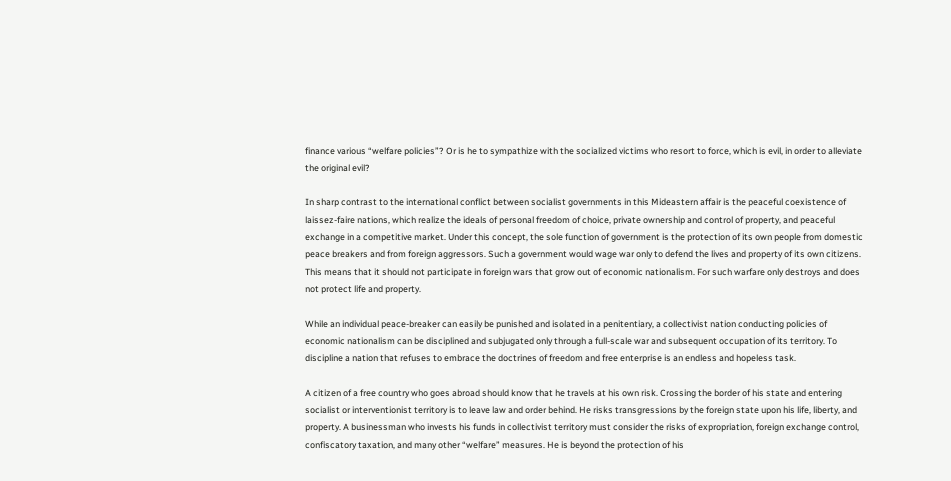finance various “welfare policies”? Or is he to sympathize with the socialized victims who resort to force, which is evil, in order to alleviate the original evil?

In sharp contrast to the international conflict between socialist governments in this Mideastern affair is the peaceful coexistence of laissez-faire nations, which realize the ideals of personal freedom of choice, private ownership and control of property, and peaceful exchange in a competitive market. Under this concept, the sole function of government is the protection of its own people from domestic peace breakers and from foreign aggressors. Such a government would wage war only to defend the lives and property of its own citizens. This means that it should not participate in foreign wars that grow out of economic nationalism. For such warfare only destroys and does not protect life and property.

While an individual peace-breaker can easily be punished and isolated in a penitentiary, a collectivist nation conducting policies of economic nationalism can be disciplined and subjugated only through a full-scale war and subsequent occupation of its territory. To discipline a nation that refuses to embrace the doctrines of freedom and free enterprise is an endless and hopeless task.

A citizen of a free country who goes abroad should know that he travels at his own risk. Crossing the border of his state and entering socialist or interventionist territory is to leave law and order behind. He risks transgressions by the foreign state upon his life, liberty, and property. A businessman who invests his funds in collectivist territory must consider the risks of expropriation, foreign exchange control, confiscatory taxation, and many other “welfare” measures. He is beyond the protection of his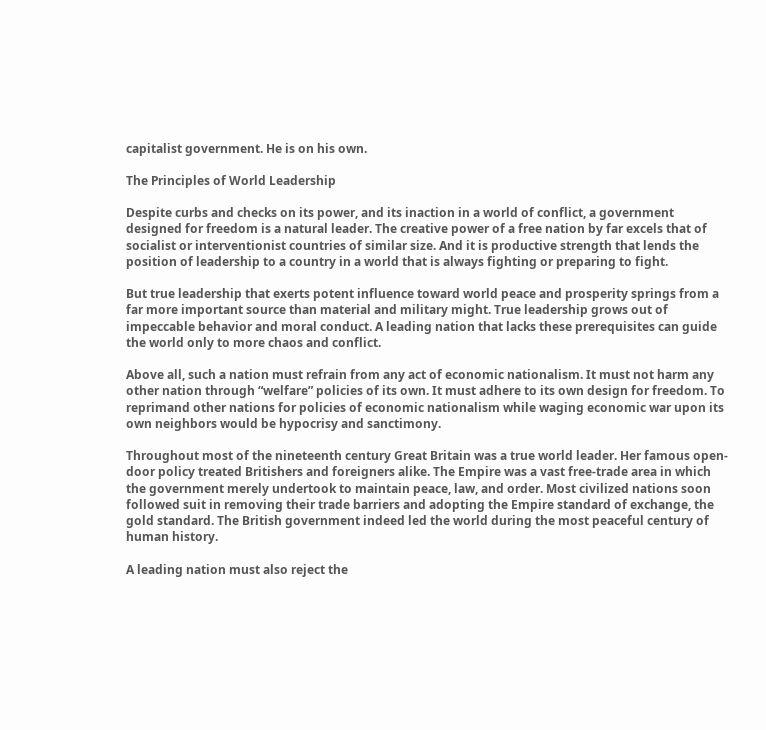capitalist government. He is on his own.

The Principles of World Leadership

Despite curbs and checks on its power, and its inaction in a world of conflict, a government designed for freedom is a natural leader. The creative power of a free nation by far excels that of socialist or interventionist countries of similar size. And it is productive strength that lends the position of leadership to a country in a world that is always fighting or preparing to fight.

But true leadership that exerts potent influence toward world peace and prosperity springs from a far more important source than material and military might. True leadership grows out of impeccable behavior and moral conduct. A leading nation that lacks these prerequisites can guide the world only to more chaos and conflict.

Above all, such a nation must refrain from any act of economic nationalism. It must not harm any other nation through “welfare” policies of its own. It must adhere to its own design for freedom. To reprimand other nations for policies of economic nationalism while waging economic war upon its own neighbors would be hypocrisy and sanctimony.

Throughout most of the nineteenth century Great Britain was a true world leader. Her famous open-door policy treated Britishers and foreigners alike. The Empire was a vast free-trade area in which the government merely undertook to maintain peace, law, and order. Most civilized nations soon followed suit in removing their trade barriers and adopting the Empire standard of exchange, the gold standard. The British government indeed led the world during the most peaceful century of human history.

A leading nation must also reject the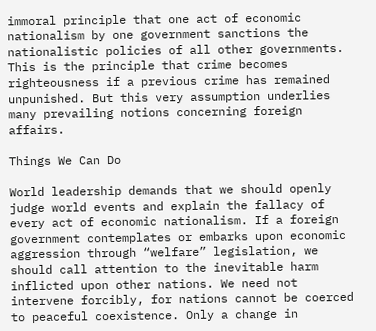immoral principle that one act of economic nationalism by one government sanctions the nationalistic policies of all other governments. This is the principle that crime becomes righteousness if a previous crime has remained unpunished. But this very assumption underlies many prevailing notions concerning foreign affairs.

Things We Can Do

World leadership demands that we should openly judge world events and explain the fallacy of every act of economic nationalism. If a foreign government contemplates or embarks upon economic aggression through “welfare” legislation, we should call attention to the inevitable harm inflicted upon other nations. We need not intervene forcibly, for nations cannot be coerced to peaceful coexistence. Only a change in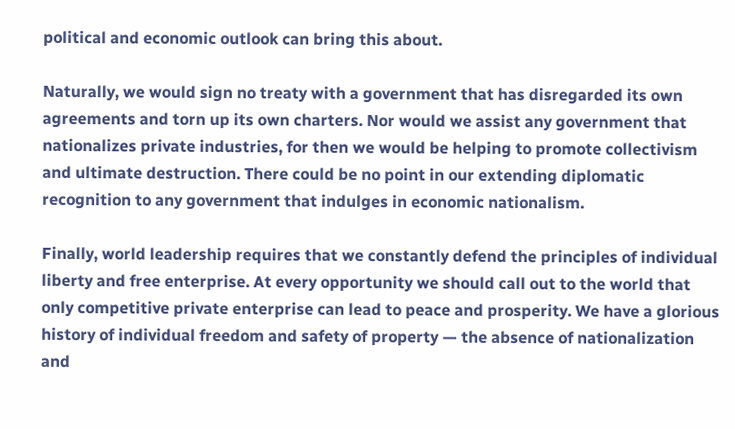political and economic outlook can bring this about.

Naturally, we would sign no treaty with a government that has disregarded its own agreements and torn up its own charters. Nor would we assist any government that nationalizes private industries, for then we would be helping to promote collectivism and ultimate destruction. There could be no point in our extending diplomatic recognition to any government that indulges in economic nationalism.

Finally, world leadership requires that we constantly defend the principles of individual liberty and free enterprise. At every opportunity we should call out to the world that only competitive private enterprise can lead to peace and prosperity. We have a glorious history of individual freedom and safety of property — the absence of nationalization and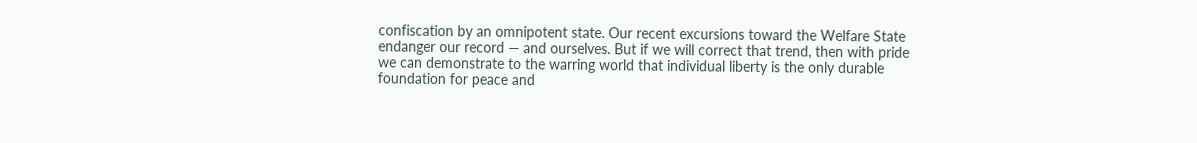confiscation by an omnipotent state. Our recent excursions toward the Welfare State endanger our record — and ourselves. But if we will correct that trend, then with pride we can demonstrate to the warring world that individual liberty is the only durable foundation for peace and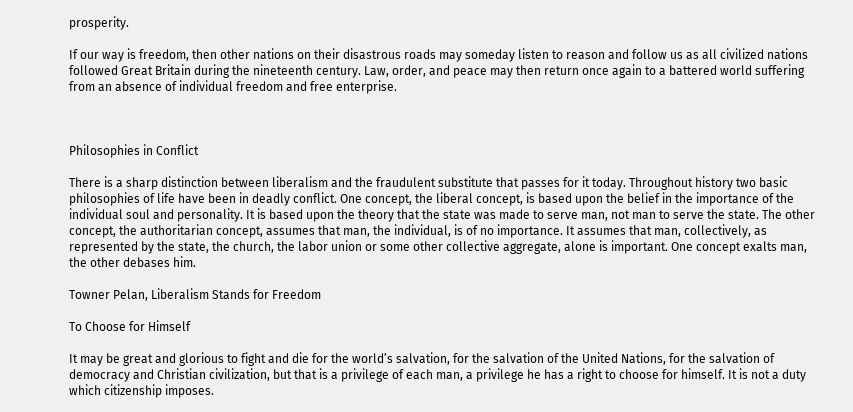prosperity.

If our way is freedom, then other nations on their disastrous roads may someday listen to reason and follow us as all civilized nations followed Great Britain during the nineteenth century. Law, order, and peace may then return once again to a battered world suffering from an absence of individual freedom and free enterprise.



Philosophies in Conflict

There is a sharp distinction between liberalism and the fraudulent substitute that passes for it today. Throughout history two basic philosophies of life have been in deadly conflict. One concept, the liberal concept, is based upon the belief in the importance of the individual soul and personality. It is based upon the theory that the state was made to serve man, not man to serve the state. The other concept, the authoritarian concept, assumes that man, the individual, is of no importance. It assumes that man, collectively, as represented by the state, the church, the labor union or some other collective aggregate, alone is important. One concept exalts man, the other debases him.

Towner Pelan, Liberalism Stands for Freedom

To Choose for Himself

It may be great and glorious to fight and die for the world’s salvation, for the salvation of the United Nations, for the salvation of democracy and Christian civilization, but that is a privilege of each man, a privilege he has a right to choose for himself. It is not a duty which citizenship imposes.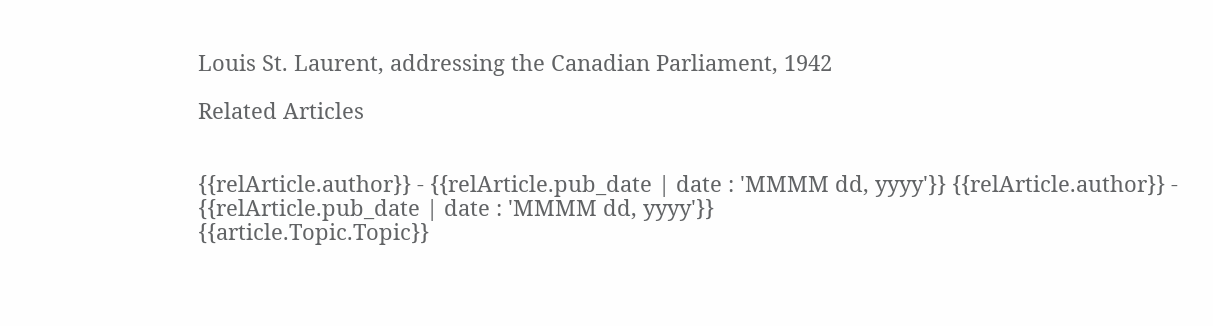Louis St. Laurent, addressing the Canadian Parliament, 1942

Related Articles


{{relArticle.author}} - {{relArticle.pub_date | date : 'MMMM dd, yyyy'}} {{relArticle.author}} - {{relArticle.pub_date | date : 'MMMM dd, yyyy'}}
{{article.Topic.Topic}}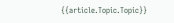{{article.Topic.Topic}}